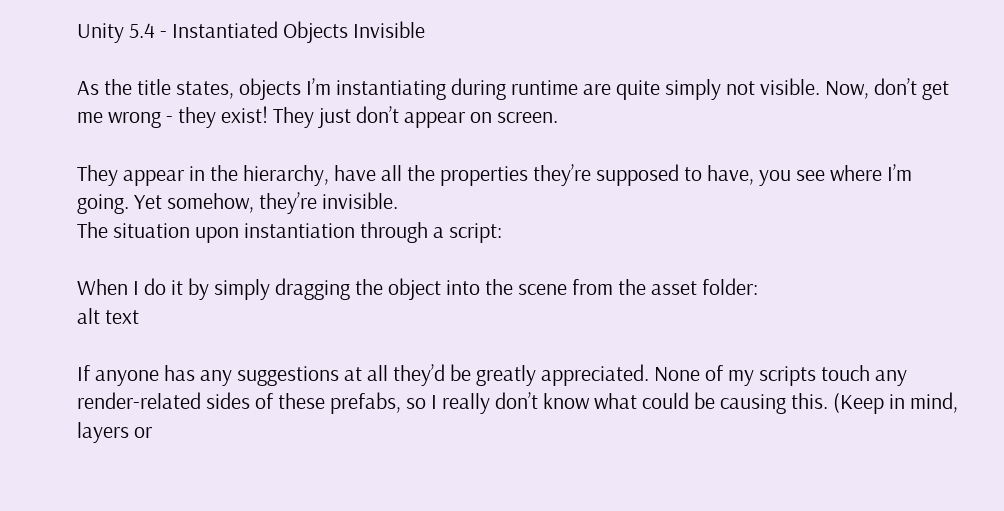Unity 5.4 - Instantiated Objects Invisible

As the title states, objects I’m instantiating during runtime are quite simply not visible. Now, don’t get me wrong - they exist! They just don’t appear on screen.

They appear in the hierarchy, have all the properties they’re supposed to have, you see where I’m going. Yet somehow, they’re invisible.
The situation upon instantiation through a script:

When I do it by simply dragging the object into the scene from the asset folder:
alt text

If anyone has any suggestions at all they’d be greatly appreciated. None of my scripts touch any render-related sides of these prefabs, so I really don’t know what could be causing this. (Keep in mind, layers or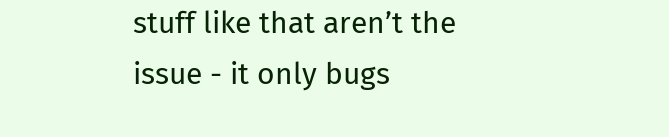stuff like that aren’t the issue - it only bugs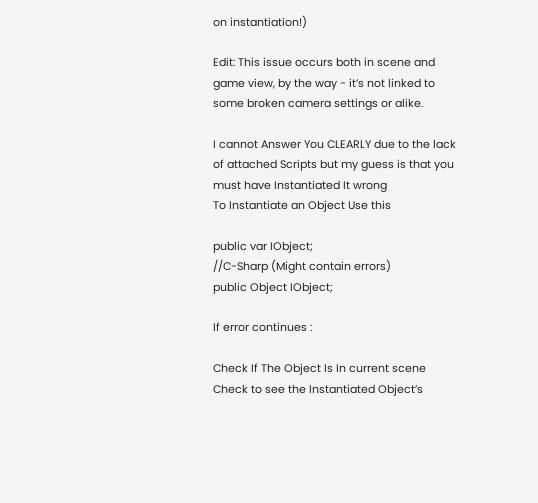on instantiation!)

Edit: This issue occurs both in scene and game view, by the way - it’s not linked to some broken camera settings or alike.

I cannot Answer You CLEARLY due to the lack of attached Scripts but my guess is that you must have Instantiated It wrong
To Instantiate an Object Use this

public var IObject;
//C-Sharp (Might contain errors)
public Object IObject;

If error continues :

Check If The Object Is In current scene
Check to see the Instantiated Object’s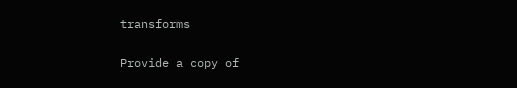transforms


Provide a copy of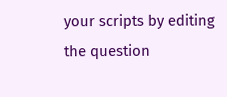your scripts by editing the question